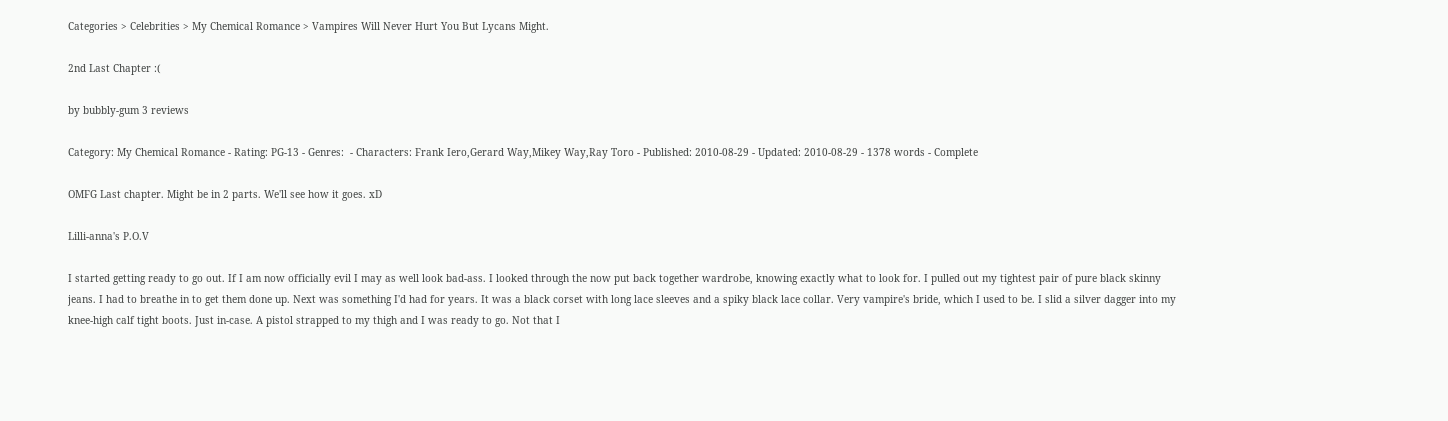Categories > Celebrities > My Chemical Romance > Vampires Will Never Hurt You But Lycans Might.

2nd Last Chapter :(

by bubbly-gum 3 reviews

Category: My Chemical Romance - Rating: PG-13 - Genres:  - Characters: Frank Iero,Gerard Way,Mikey Way,Ray Toro - Published: 2010-08-29 - Updated: 2010-08-29 - 1378 words - Complete

OMFG Last chapter. Might be in 2 parts. We'll see how it goes. xD

Lilli-anna's P.O.V

I started getting ready to go out. If I am now officially evil I may as well look bad-ass. I looked through the now put back together wardrobe, knowing exactly what to look for. I pulled out my tightest pair of pure black skinny jeans. I had to breathe in to get them done up. Next was something I'd had for years. It was a black corset with long lace sleeves and a spiky black lace collar. Very vampire's bride, which I used to be. I slid a silver dagger into my knee-high calf tight boots. Just in-case. A pistol strapped to my thigh and I was ready to go. Not that I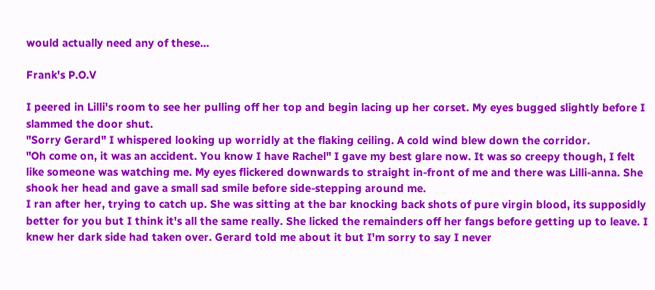would actually need any of these...

Frank's P.O.V

I peered in Lilli's room to see her pulling off her top and begin lacing up her corset. My eyes bugged slightly before I slammed the door shut.
"Sorry Gerard" I whispered looking up worridly at the flaking ceiling. A cold wind blew down the corridor.
"Oh come on, it was an accident. You know I have Rachel" I gave my best glare now. It was so creepy though, I felt like someone was watching me. My eyes flickered downwards to straight in-front of me and there was Lilli-anna. She shook her head and gave a small sad smile before side-stepping around me.
I ran after her, trying to catch up. She was sitting at the bar knocking back shots of pure virgin blood, its supposidly better for you but I think it's all the same really. She licked the remainders off her fangs before getting up to leave. I knew her dark side had taken over. Gerard told me about it but I'm sorry to say I never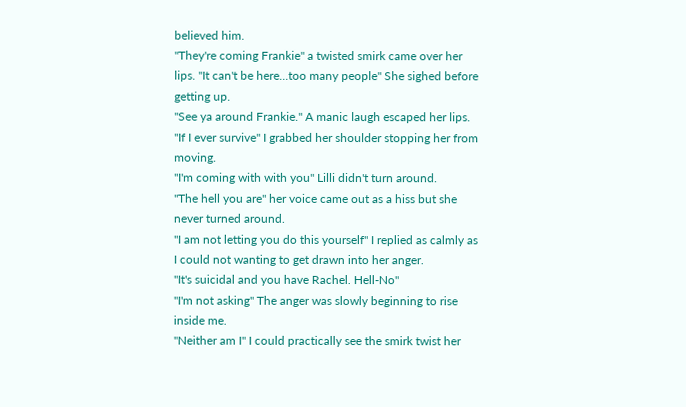believed him.
"They're coming Frankie" a twisted smirk came over her lips. "It can't be here...too many people" She sighed before getting up.
"See ya around Frankie." A manic laugh escaped her lips. "If I ever survive" I grabbed her shoulder stopping her from moving.
"I'm coming with with you" Lilli didn't turn around.
"The hell you are" her voice came out as a hiss but she never turned around.
"I am not letting you do this yourself" I replied as calmly as I could not wanting to get drawn into her anger.
"It's suicidal and you have Rachel. Hell-No"
"I'm not asking" The anger was slowly beginning to rise inside me.
"Neither am I" I could practically see the smirk twist her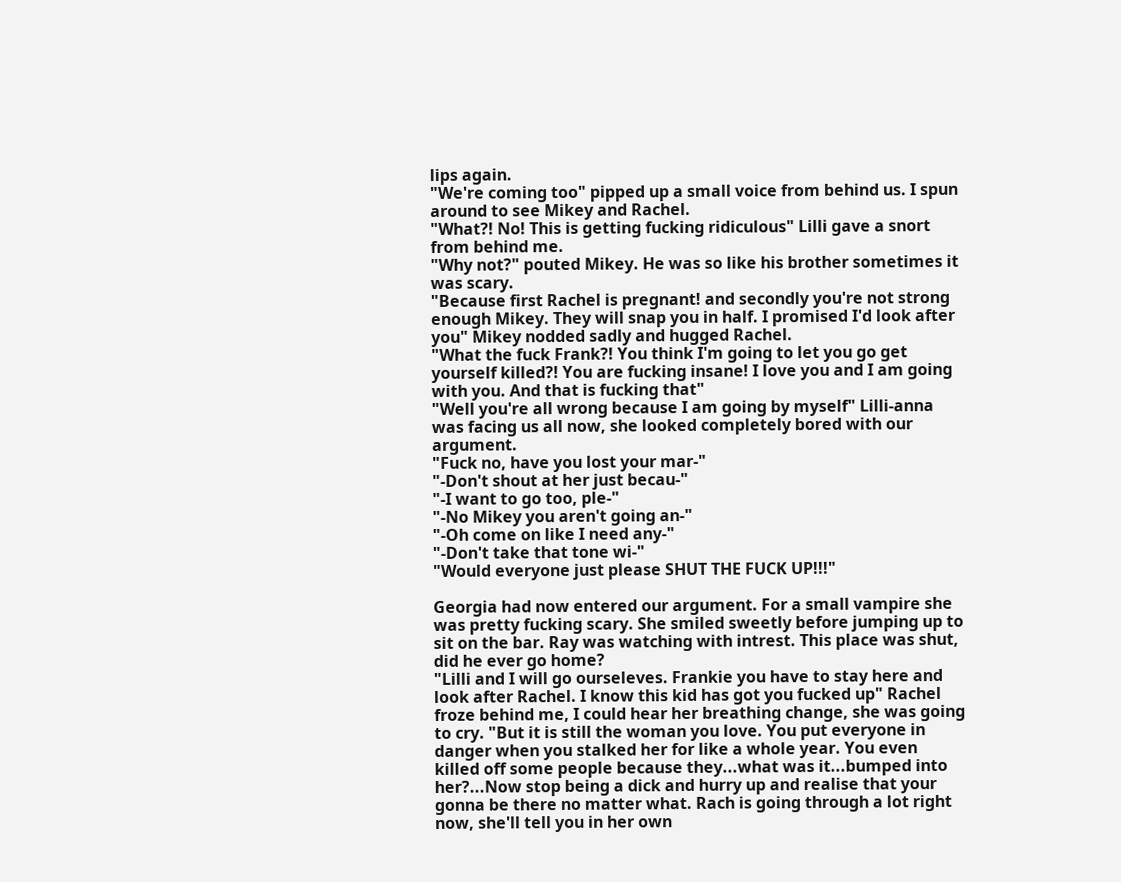lips again.
"We're coming too" pipped up a small voice from behind us. I spun around to see Mikey and Rachel.
"What?! No! This is getting fucking ridiculous" Lilli gave a snort from behind me.
"Why not?" pouted Mikey. He was so like his brother sometimes it was scary.
"Because first Rachel is pregnant! and secondly you're not strong enough Mikey. They will snap you in half. I promised I'd look after you" Mikey nodded sadly and hugged Rachel.
"What the fuck Frank?! You think I'm going to let you go get yourself killed?! You are fucking insane! I love you and I am going with you. And that is fucking that"
"Well you're all wrong because I am going by myself" Lilli-anna was facing us all now, she looked completely bored with our argument.
"Fuck no, have you lost your mar-"
"-Don't shout at her just becau-"
"-I want to go too, ple-"
"-No Mikey you aren't going an-"
"-Oh come on like I need any-"
"-Don't take that tone wi-"
"Would everyone just please SHUT THE FUCK UP!!!"

Georgia had now entered our argument. For a small vampire she was pretty fucking scary. She smiled sweetly before jumping up to sit on the bar. Ray was watching with intrest. This place was shut, did he ever go home?
"Lilli and I will go ourseleves. Frankie you have to stay here and look after Rachel. I know this kid has got you fucked up" Rachel froze behind me, I could hear her breathing change, she was going to cry. "But it is still the woman you love. You put everyone in danger when you stalked her for like a whole year. You even killed off some people because they...what was it...bumped into her?...Now stop being a dick and hurry up and realise that your gonna be there no matter what. Rach is going through a lot right now, she'll tell you in her own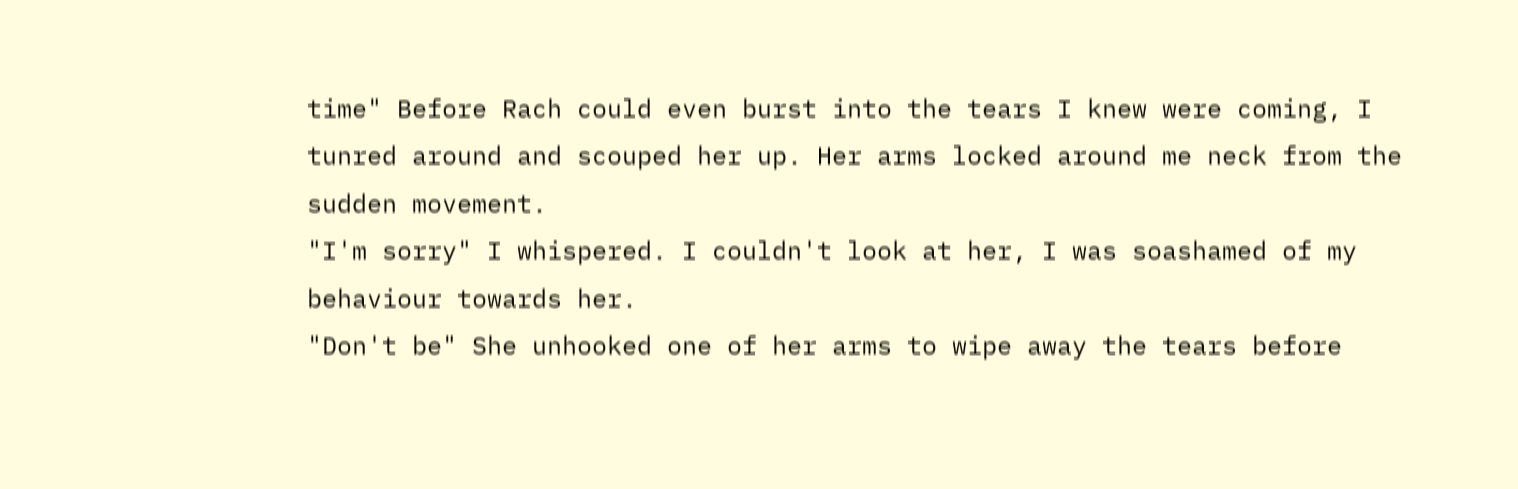time" Before Rach could even burst into the tears I knew were coming, I tunred around and scouped her up. Her arms locked around me neck from the sudden movement.
"I'm sorry" I whispered. I couldn't look at her, I was soashamed of my behaviour towards her.
"Don't be" She unhooked one of her arms to wipe away the tears before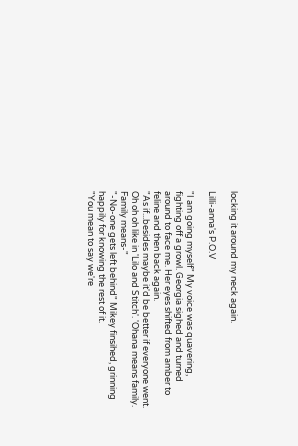locking it around my neck again.

Lilli-anna's P.O.V

"I am going myself" My voice was quavering, fighting off a growl. Georgia sighed and turned around to face me. Her eyes shifted from amber to feline and then back again.
"As if...besides maybe it'd be better if everyone went. Oh oh oh like in 'Lilo and Stitch'. 'Ohana means family. Family means-"
"-No-one gets left behind" Mikey finsihed, grinning happily for knowing the rest of it.
"You mean to say we're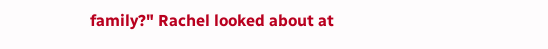family?" Rachel looked about at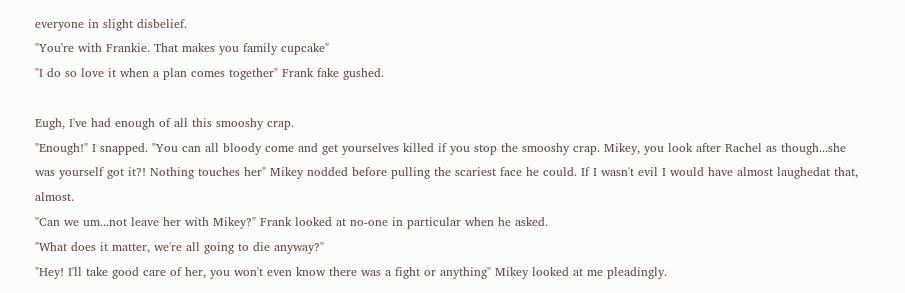everyone in slight disbelief.
"You're with Frankie. That makes you family cupcake"
"I do so love it when a plan comes together" Frank fake gushed.

Eugh, I've had enough of all this smooshy crap.
"Enough!" I snapped. "You can all bloody come and get yourselves killed if you stop the smooshy crap. Mikey, you look after Rachel as though...she was yourself got it?! Nothing touches her" Mikey nodded before pulling the scariest face he could. If I wasn't evil I would have almost laughedat that, almost.
"Can we um...not leave her with Mikey?" Frank looked at no-one in particular when he asked.
"What does it matter, we're all going to die anyway?"
"Hey! I'll take good care of her, you won't even know there was a fight or anything" Mikey looked at me pleadingly.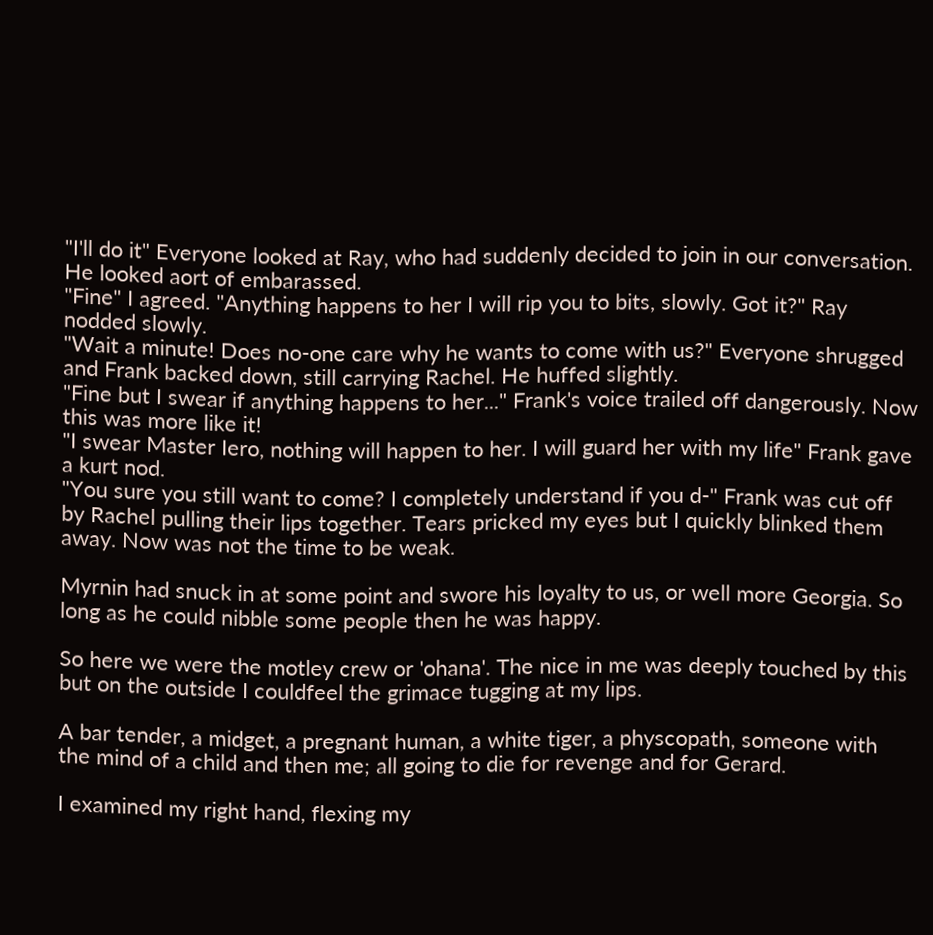"I'll do it" Everyone looked at Ray, who had suddenly decided to join in our conversation. He looked aort of embarassed.
"Fine" I agreed. "Anything happens to her I will rip you to bits, slowly. Got it?" Ray nodded slowly.
"Wait a minute! Does no-one care why he wants to come with us?" Everyone shrugged and Frank backed down, still carrying Rachel. He huffed slightly.
"Fine but I swear if anything happens to her..." Frank's voice trailed off dangerously. Now this was more like it!
"I swear Master Iero, nothing will happen to her. I will guard her with my life" Frank gave a kurt nod.
"You sure you still want to come? I completely understand if you d-" Frank was cut off by Rachel pulling their lips together. Tears pricked my eyes but I quickly blinked them away. Now was not the time to be weak.

Myrnin had snuck in at some point and swore his loyalty to us, or well more Georgia. So long as he could nibble some people then he was happy.

So here we were the motley crew or 'ohana'. The nice in me was deeply touched by this but on the outside I couldfeel the grimace tugging at my lips.

A bar tender, a midget, a pregnant human, a white tiger, a physcopath, someone with the mind of a child and then me; all going to die for revenge and for Gerard.

I examined my right hand, flexing my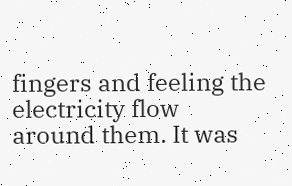fingers and feeling the electricity flow around them. It was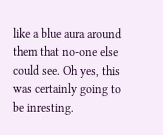like a blue aura around them that no-one else could see. Oh yes, this was certainly going to be inresting.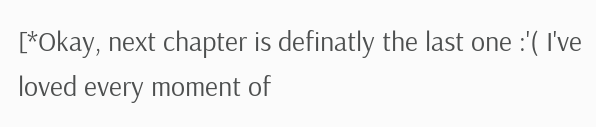[*Okay, next chapter is definatly the last one :'( I've loved every moment of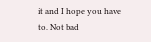it and I hope you have to. Not bad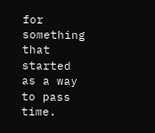for something that started as a way to pass time.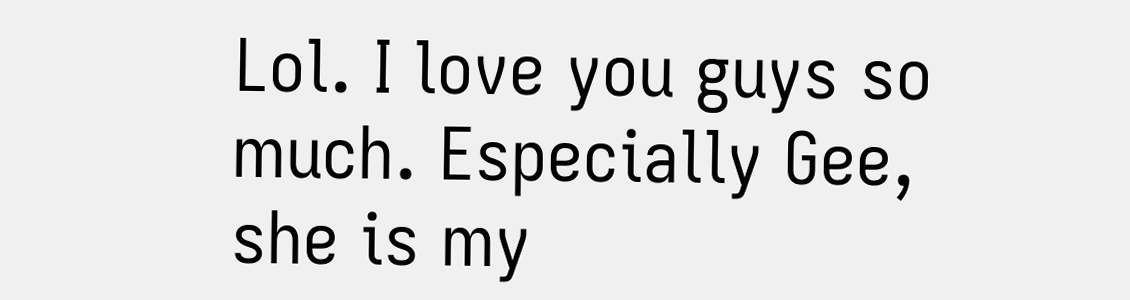Lol. I love you guys so much. Especially Gee, she is my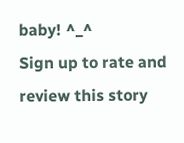baby! ^_^
Sign up to rate and review this story